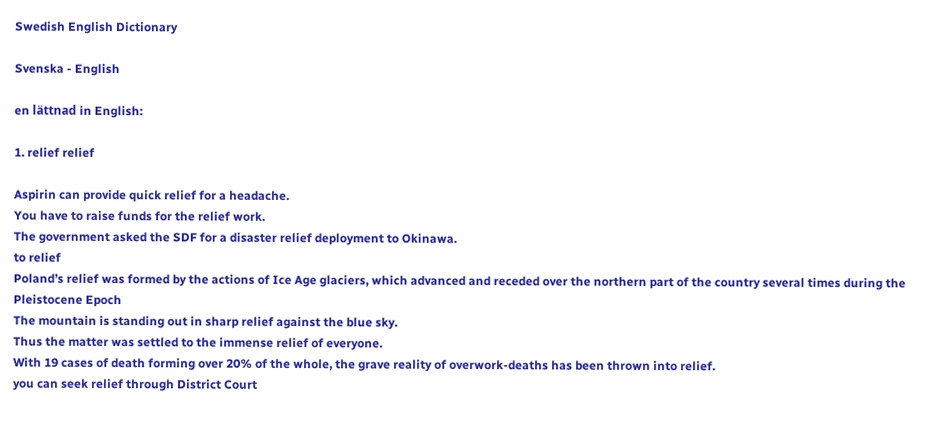Swedish English Dictionary

Svenska - English

en lättnad in English:

1. relief relief

Aspirin can provide quick relief for a headache.
You have to raise funds for the relief work.
The government asked the SDF for a disaster relief deployment to Okinawa.
to relief
Poland’s relief was formed by the actions of Ice Age glaciers, which advanced and receded over the northern part of the country several times during the Pleistocene Epoch
The mountain is standing out in sharp relief against the blue sky.
Thus the matter was settled to the immense relief of everyone.
With 19 cases of death forming over 20% of the whole, the grave reality of overwork-deaths has been thrown into relief.
you can seek relief through District Court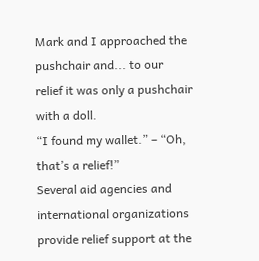Mark and I approached the pushchair and... to our relief it was only a pushchair with a doll.
“I found my wallet.” – “Oh, that’s a relief!”
Several aid agencies and international organizations provide relief support at the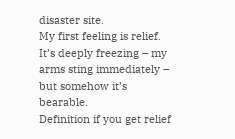disaster site.
My first feeling is relief. It’s deeply freezing – my arms sting immediately – but somehow it’s bearable.
Definition if you get relief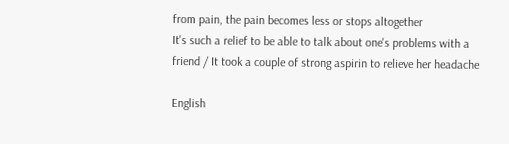from pain, the pain becomes less or stops altogether
It's such a relief to be able to talk about one's problems with a friend / It took a couple of strong aspirin to relieve her headache

English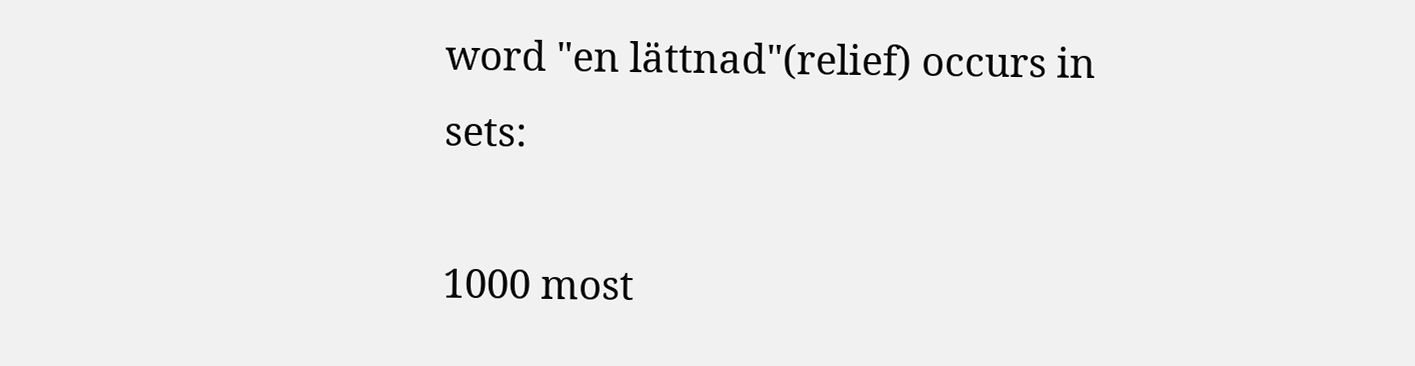word "en lättnad"(relief) occurs in sets:

1000 most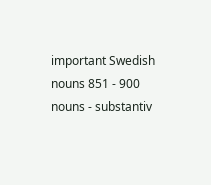important Swedish nouns 851 - 900
nouns - substantiv